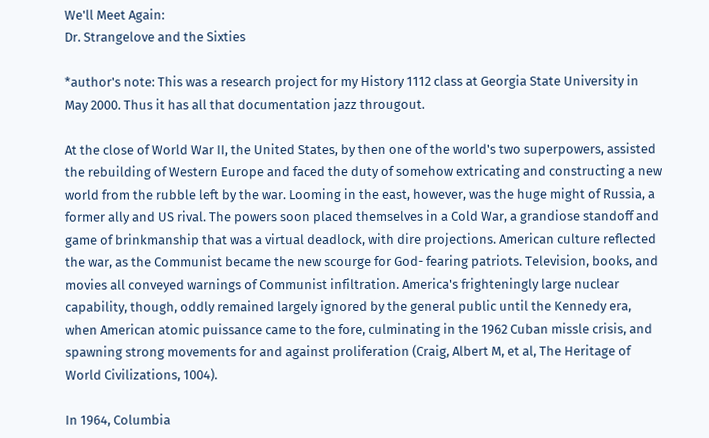We'll Meet Again:
Dr. Strangelove and the Sixties

*author's note: This was a research project for my History 1112 class at Georgia State University in May 2000. Thus it has all that documentation jazz througout.

At the close of World War II, the United States, by then one of the world's two superpowers, assisted the rebuilding of Western Europe and faced the duty of somehow extricating and constructing a new world from the rubble left by the war. Looming in the east, however, was the huge might of Russia, a former ally and US rival. The powers soon placed themselves in a Cold War, a grandiose standoff and game of brinkmanship that was a virtual deadlock, with dire projections. American culture reflected the war, as the Communist became the new scourge for God- fearing patriots. Television, books, and movies all conveyed warnings of Communist infiltration. America's frighteningly large nuclear capability, though, oddly remained largely ignored by the general public until the Kennedy era, when American atomic puissance came to the fore, culminating in the 1962 Cuban missle crisis, and spawning strong movements for and against proliferation (Craig, Albert M, et al, The Heritage of World Civilizations, 1004).

In 1964, Columbia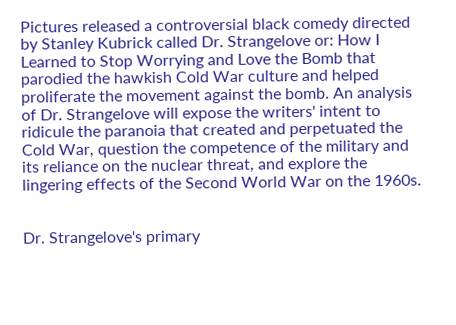Pictures released a controversial black comedy directed by Stanley Kubrick called Dr. Strangelove or: How I Learned to Stop Worrying and Love the Bomb that parodied the hawkish Cold War culture and helped proliferate the movement against the bomb. An analysis of Dr. Strangelove will expose the writers' intent to ridicule the paranoia that created and perpetuated the Cold War, question the competence of the military and its reliance on the nuclear threat, and explore the lingering effects of the Second World War on the 1960s.


Dr. Strangelove's primary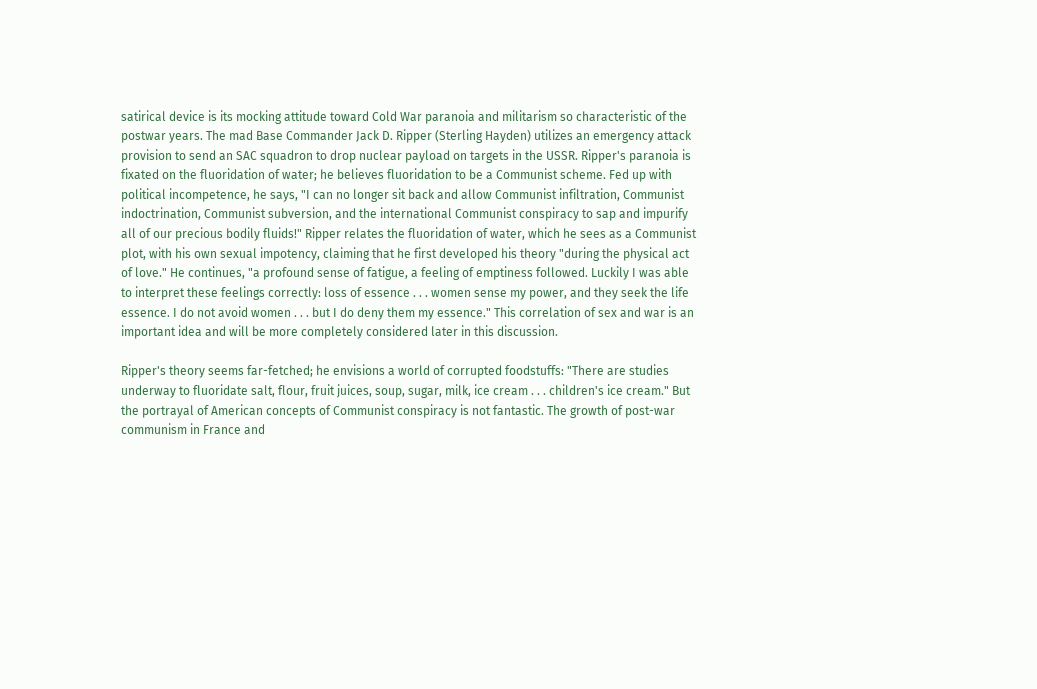satirical device is its mocking attitude toward Cold War paranoia and militarism so characteristic of the postwar years. The mad Base Commander Jack D. Ripper (Sterling Hayden) utilizes an emergency attack provision to send an SAC squadron to drop nuclear payload on targets in the USSR. Ripper's paranoia is fixated on the fluoridation of water; he believes fluoridation to be a Communist scheme. Fed up with political incompetence, he says, "I can no longer sit back and allow Communist infiltration, Communist indoctrination, Communist subversion, and the international Communist conspiracy to sap and impurify all of our precious bodily fluids!" Ripper relates the fluoridation of water, which he sees as a Communist plot, with his own sexual impotency, claiming that he first developed his theory "during the physical act of love." He continues, "a profound sense of fatigue, a feeling of emptiness followed. Luckily I was able to interpret these feelings correctly: loss of essence . . . women sense my power, and they seek the life essence. I do not avoid women . . . but I do deny them my essence." This correlation of sex and war is an important idea and will be more completely considered later in this discussion.

Ripper's theory seems far-fetched; he envisions a world of corrupted foodstuffs: "There are studies underway to fluoridate salt, flour, fruit juices, soup, sugar, milk, ice cream . . . children's ice cream." But the portrayal of American concepts of Communist conspiracy is not fantastic. The growth of post-war communism in France and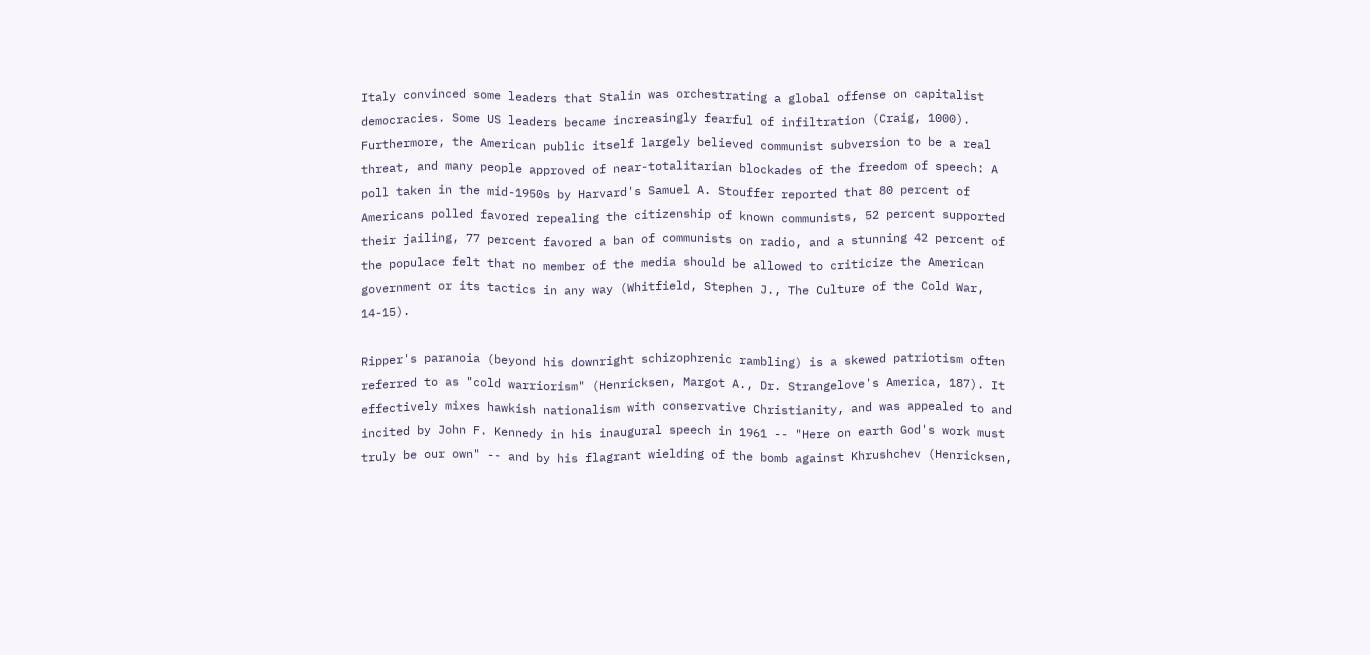Italy convinced some leaders that Stalin was orchestrating a global offense on capitalist democracies. Some US leaders became increasingly fearful of infiltration (Craig, 1000). Furthermore, the American public itself largely believed communist subversion to be a real threat, and many people approved of near-totalitarian blockades of the freedom of speech: A poll taken in the mid-1950s by Harvard's Samuel A. Stouffer reported that 80 percent of Americans polled favored repealing the citizenship of known communists, 52 percent supported their jailing, 77 percent favored a ban of communists on radio, and a stunning 42 percent of the populace felt that no member of the media should be allowed to criticize the American government or its tactics in any way (Whitfield, Stephen J., The Culture of the Cold War, 14-15).

Ripper's paranoia (beyond his downright schizophrenic rambling) is a skewed patriotism often referred to as "cold warriorism" (Henricksen, Margot A., Dr. Strangelove's America, 187). It effectively mixes hawkish nationalism with conservative Christianity, and was appealed to and incited by John F. Kennedy in his inaugural speech in 1961 -- "Here on earth God's work must truly be our own" -- and by his flagrant wielding of the bomb against Khrushchev (Henricksen,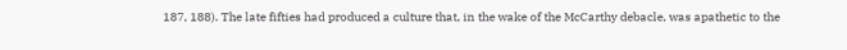187, 188). The late fifties had produced a culture that, in the wake of the McCarthy debacle, was apathetic to the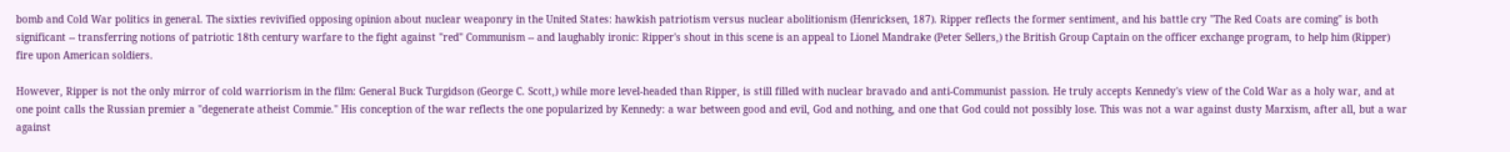bomb and Cold War politics in general. The sixties revivified opposing opinion about nuclear weaponry in the United States: hawkish patriotism versus nuclear abolitionism (Henricksen, 187). Ripper reflects the former sentiment, and his battle cry "The Red Coats are coming" is both significant -- transferring notions of patriotic 18th century warfare to the fight against "red" Communism -- and laughably ironic: Ripper's shout in this scene is an appeal to Lionel Mandrake (Peter Sellers,) the British Group Captain on the officer exchange program, to help him (Ripper) fire upon American soldiers.

However, Ripper is not the only mirror of cold warriorism in the film: General Buck Turgidson (George C. Scott,) while more level-headed than Ripper, is still filled with nuclear bravado and anti-Communist passion. He truly accepts Kennedy's view of the Cold War as a holy war, and at one point calls the Russian premier a "degenerate atheist Commie." His conception of the war reflects the one popularized by Kennedy: a war between good and evil, God and nothing, and one that God could not possibly lose. This was not a war against dusty Marxism, after all, but a war against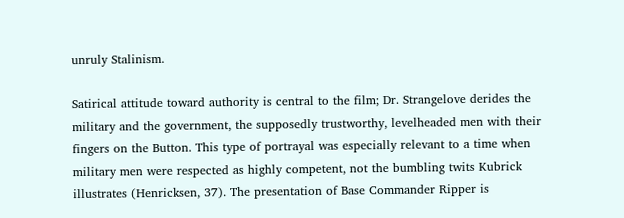unruly Stalinism.

Satirical attitude toward authority is central to the film; Dr. Strangelove derides the military and the government, the supposedly trustworthy, levelheaded men with their fingers on the Button. This type of portrayal was especially relevant to a time when military men were respected as highly competent, not the bumbling twits Kubrick illustrates (Henricksen, 37). The presentation of Base Commander Ripper is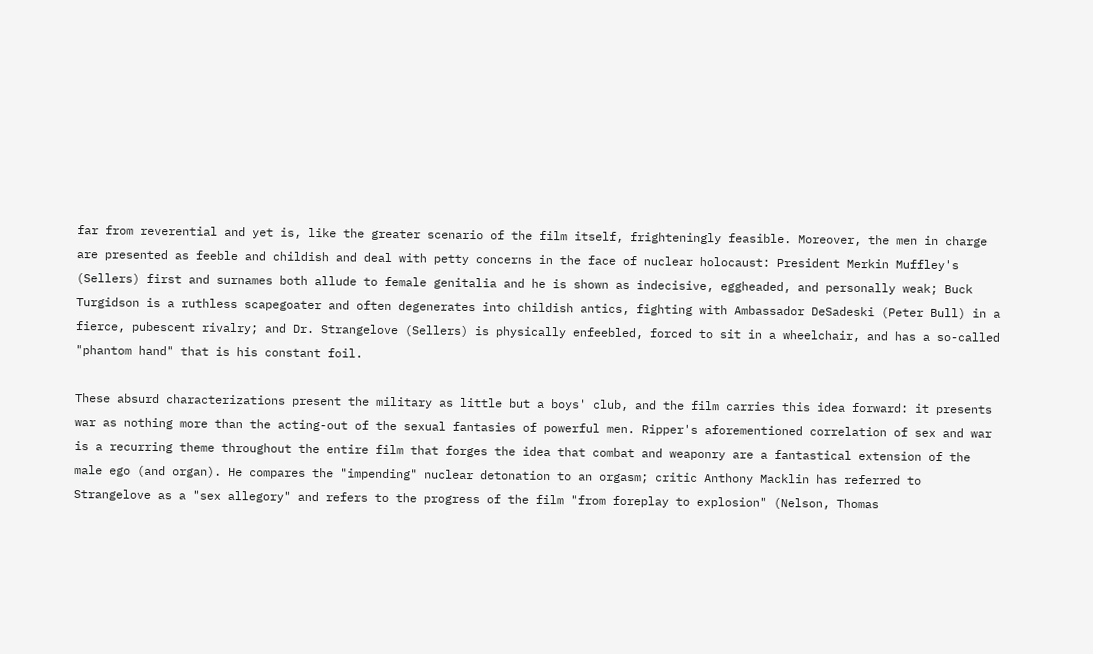far from reverential and yet is, like the greater scenario of the film itself, frighteningly feasible. Moreover, the men in charge are presented as feeble and childish and deal with petty concerns in the face of nuclear holocaust: President Merkin Muffley's (Sellers) first and surnames both allude to female genitalia and he is shown as indecisive, eggheaded, and personally weak; Buck Turgidson is a ruthless scapegoater and often degenerates into childish antics, fighting with Ambassador DeSadeski (Peter Bull) in a fierce, pubescent rivalry; and Dr. Strangelove (Sellers) is physically enfeebled, forced to sit in a wheelchair, and has a so-called "phantom hand" that is his constant foil.

These absurd characterizations present the military as little but a boys' club, and the film carries this idea forward: it presents war as nothing more than the acting-out of the sexual fantasies of powerful men. Ripper's aforementioned correlation of sex and war is a recurring theme throughout the entire film that forges the idea that combat and weaponry are a fantastical extension of the male ego (and organ). He compares the "impending" nuclear detonation to an orgasm; critic Anthony Macklin has referred to Strangelove as a "sex allegory" and refers to the progress of the film "from foreplay to explosion" (Nelson, Thomas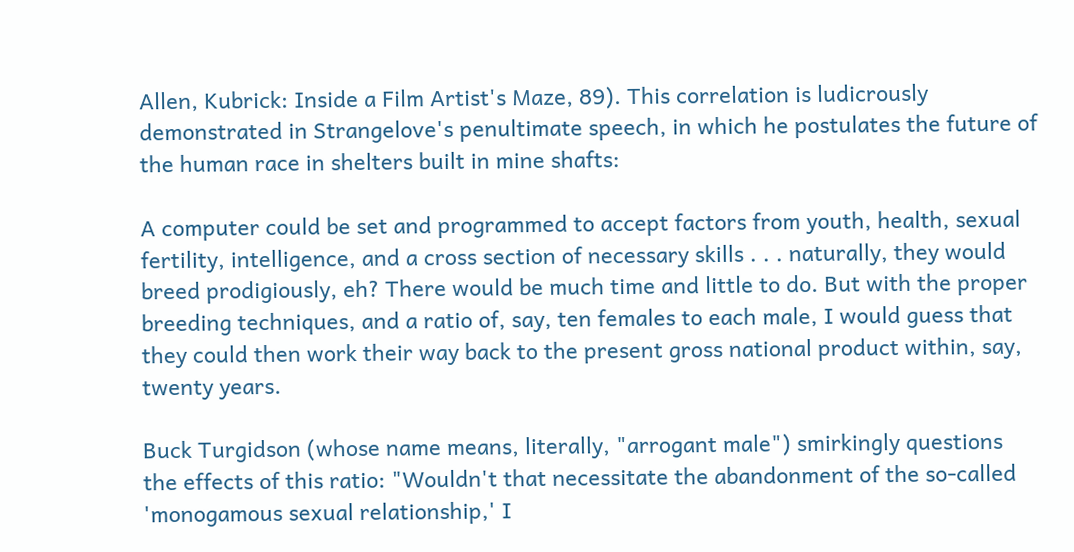Allen, Kubrick: Inside a Film Artist's Maze, 89). This correlation is ludicrously demonstrated in Strangelove's penultimate speech, in which he postulates the future of the human race in shelters built in mine shafts:

A computer could be set and programmed to accept factors from youth, health, sexual fertility, intelligence, and a cross section of necessary skills . . . naturally, they would breed prodigiously, eh? There would be much time and little to do. But with the proper breeding techniques, and a ratio of, say, ten females to each male, I would guess that they could then work their way back to the present gross national product within, say, twenty years.

Buck Turgidson (whose name means, literally, "arrogant male") smirkingly questions the effects of this ratio: "Wouldn't that necessitate the abandonment of the so-called 'monogamous sexual relationship,' I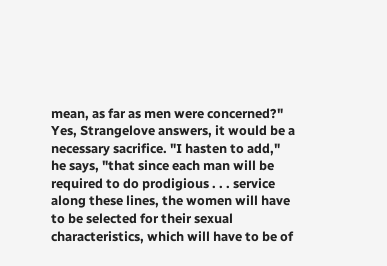mean, as far as men were concerned?" Yes, Strangelove answers, it would be a necessary sacrifice. "I hasten to add," he says, "that since each man will be required to do prodigious . . . service along these lines, the women will have to be selected for their sexual characteristics, which will have to be of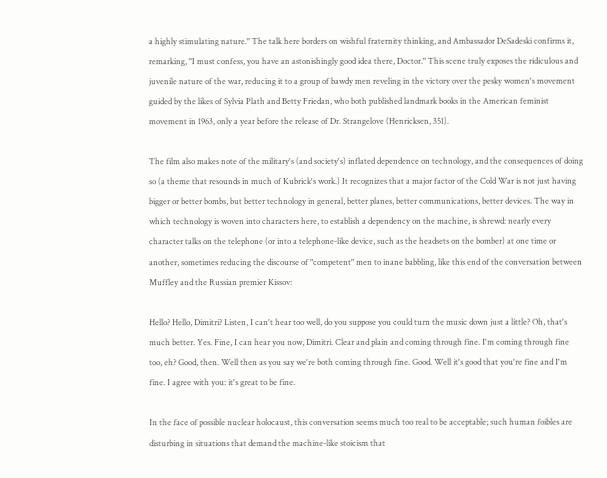a highly stimulating nature." The talk here borders on wishful fraternity thinking, and Ambassador DeSadeski confirms it, remarking, "I must confess, you have an astonishingly good idea there, Doctor." This scene truly exposes the ridiculous and juvenile nature of the war, reducing it to a group of bawdy men reveling in the victory over the pesky women's movement guided by the likes of Sylvia Plath and Betty Friedan, who both published landmark books in the American feminist movement in 1963, only a year before the release of Dr. Strangelove (Henricksen, 351).

The film also makes note of the military's (and society's) inflated dependence on technology, and the consequences of doing so (a theme that resounds in much of Kubrick's work.) It recognizes that a major factor of the Cold War is not just having bigger or better bombs, but better technology in general, better planes, better communications, better devices. The way in which technology is woven into characters here, to establish a dependency on the machine, is shrewd: nearly every character talks on the telephone (or into a telephone-like device, such as the headsets on the bomber) at one time or another, sometimes reducing the discourse of "competent" men to inane babbling, like this end of the conversation between Muffley and the Russian premier Kissov:

Hello? Hello, Dimitri? Listen, I can't hear too well, do you suppose you could turn the music down just a little? Oh, that's much better. Yes. Fine, I can hear you now, Dimitri. Clear and plain and coming through fine. I'm coming through fine too, eh? Good, then. Well then as you say we're both coming through fine. Good. Well it's good that you're fine and I'm fine. I agree with you: it's great to be fine.

In the face of possible nuclear holocaust, this conversation seems much too real to be acceptable; such human foibles are disturbing in situations that demand the machine-like stoicism that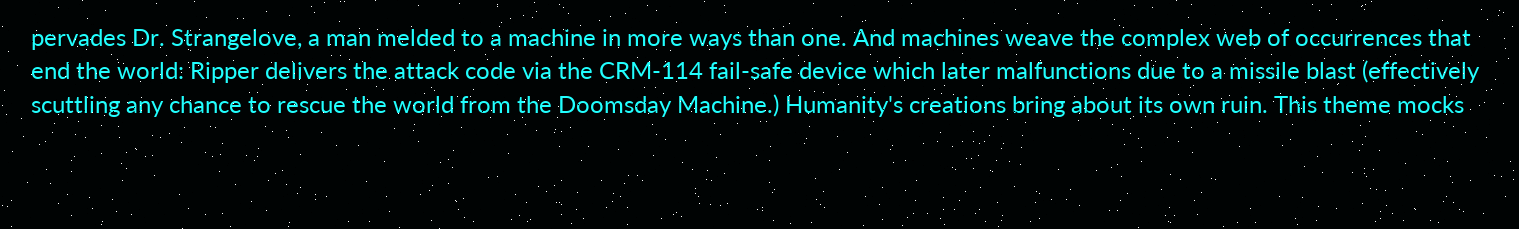pervades Dr. Strangelove, a man melded to a machine in more ways than one. And machines weave the complex web of occurrences that end the world: Ripper delivers the attack code via the CRM-114 fail-safe device which later malfunctions due to a missile blast (effectively scuttling any chance to rescue the world from the Doomsday Machine.) Humanity's creations bring about its own ruin. This theme mocks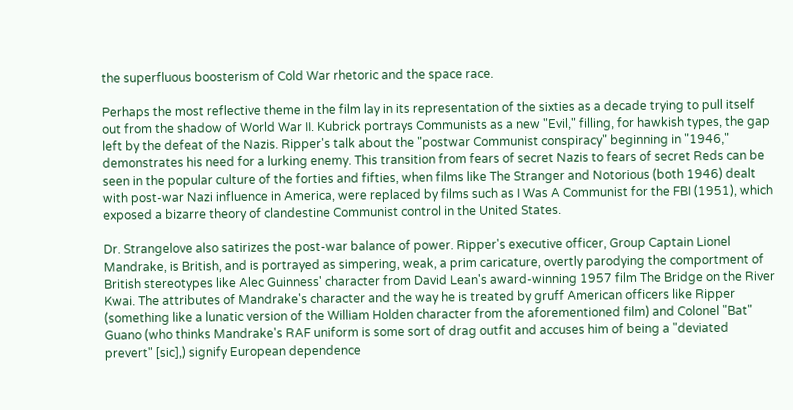the superfluous boosterism of Cold War rhetoric and the space race.

Perhaps the most reflective theme in the film lay in its representation of the sixties as a decade trying to pull itself out from the shadow of World War II. Kubrick portrays Communists as a new "Evil," filling, for hawkish types, the gap left by the defeat of the Nazis. Ripper's talk about the "postwar Communist conspiracy" beginning in "1946," demonstrates his need for a lurking enemy. This transition from fears of secret Nazis to fears of secret Reds can be seen in the popular culture of the forties and fifties, when films like The Stranger and Notorious (both 1946) dealt with post-war Nazi influence in America, were replaced by films such as I Was A Communist for the FBI (1951), which exposed a bizarre theory of clandestine Communist control in the United States.

Dr. Strangelove also satirizes the post-war balance of power. Ripper's executive officer, Group Captain Lionel Mandrake, is British, and is portrayed as simpering, weak, a prim caricature, overtly parodying the comportment of British stereotypes like Alec Guinness' character from David Lean's award-winning 1957 film The Bridge on the River Kwai. The attributes of Mandrake's character and the way he is treated by gruff American officers like Ripper (something like a lunatic version of the William Holden character from the aforementioned film) and Colonel "Bat" Guano (who thinks Mandrake's RAF uniform is some sort of drag outfit and accuses him of being a "deviated prevert" [sic],) signify European dependence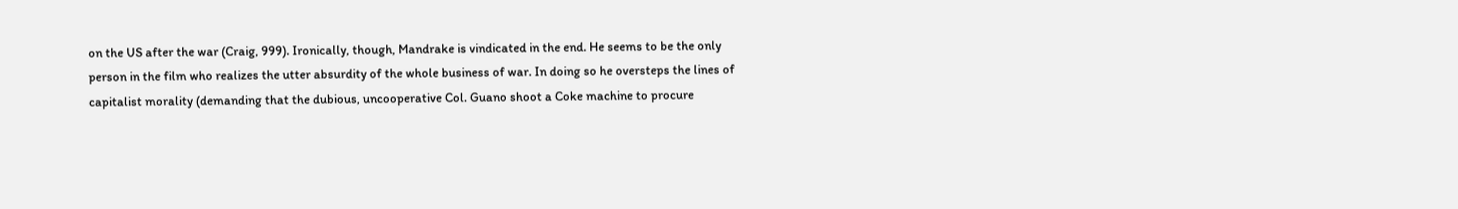on the US after the war (Craig, 999). Ironically, though, Mandrake is vindicated in the end. He seems to be the only person in the film who realizes the utter absurdity of the whole business of war. In doing so he oversteps the lines of capitalist morality (demanding that the dubious, uncooperative Col. Guano shoot a Coke machine to procure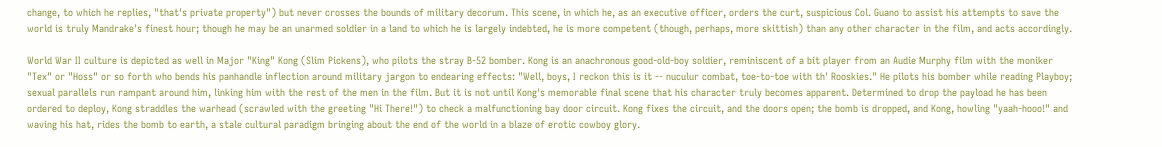change, to which he replies, "that's private property") but never crosses the bounds of military decorum. This scene, in which he, as an executive officer, orders the curt, suspicious Col. Guano to assist his attempts to save the world is truly Mandrake's finest hour; though he may be an unarmed soldier in a land to which he is largely indebted, he is more competent (though, perhaps, more skittish) than any other character in the film, and acts accordingly.

World War II culture is depicted as well in Major "King" Kong (Slim Pickens), who pilots the stray B-52 bomber. Kong is an anachronous good-old-boy soldier, reminiscent of a bit player from an Audie Murphy film with the moniker "Tex" or "Hoss" or so forth who bends his panhandle inflection around military jargon to endearing effects: "Well, boys, I reckon this is it -- nuculur combat, toe-to-toe with th' Rooskies." He pilots his bomber while reading Playboy; sexual parallels run rampant around him, linking him with the rest of the men in the film. But it is not until Kong's memorable final scene that his character truly becomes apparent. Determined to drop the payload he has been ordered to deploy, Kong straddles the warhead (scrawled with the greeting "Hi There!") to check a malfunctioning bay door circuit. Kong fixes the circuit, and the doors open; the bomb is dropped, and Kong, howling "yaah-hooo!" and waving his hat, rides the bomb to earth, a stale cultural paradigm bringing about the end of the world in a blaze of erotic cowboy glory.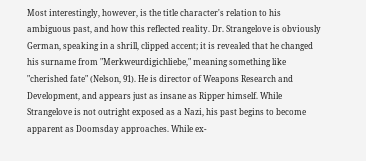Most interestingly, however, is the title character's relation to his ambiguous past, and how this reflected reality. Dr. Strangelove is obviously German, speaking in a shrill, clipped accent; it is revealed that he changed his surname from "Merkweurdigichliebe," meaning something like "cherished fate" (Nelson, 91). He is director of Weapons Research and Development, and appears just as insane as Ripper himself. While Strangelove is not outright exposed as a Nazi, his past begins to become apparent as Doomsday approaches. While ex-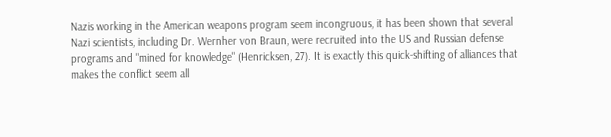Nazis working in the American weapons program seem incongruous, it has been shown that several Nazi scientists, including Dr. Wernher von Braun, were recruited into the US and Russian defense programs and "mined for knowledge" (Henricksen, 27). It is exactly this quick-shifting of alliances that makes the conflict seem all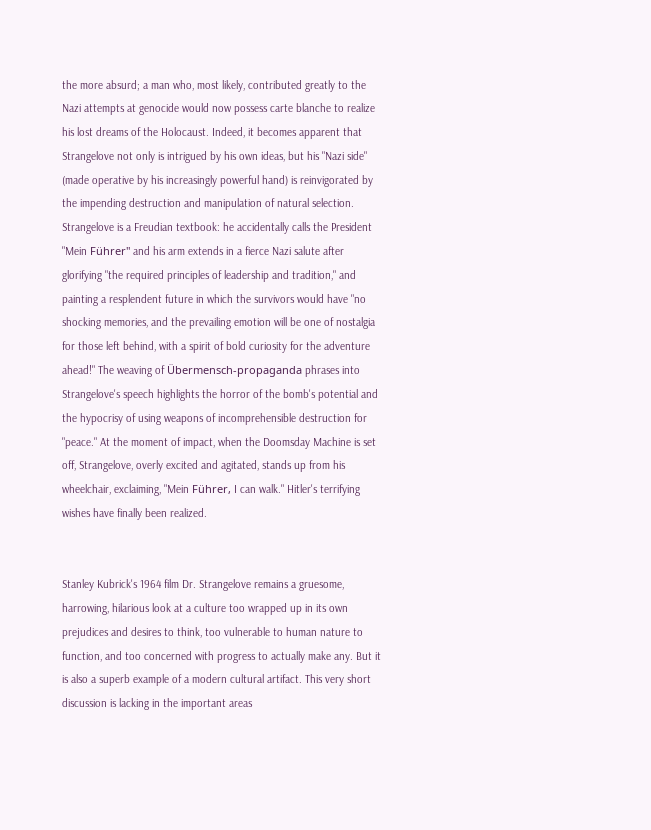the more absurd; a man who, most likely, contributed greatly to the Nazi attempts at genocide would now possess carte blanche to realize his lost dreams of the Holocaust. Indeed, it becomes apparent that Strangelove not only is intrigued by his own ideas, but his "Nazi side" (made operative by his increasingly powerful hand) is reinvigorated by the impending destruction and manipulation of natural selection. Strangelove is a Freudian textbook: he accidentally calls the President "Mein Führer" and his arm extends in a fierce Nazi salute after glorifying "the required principles of leadership and tradition," and painting a resplendent future in which the survivors would have "no shocking memories, and the prevailing emotion will be one of nostalgia for those left behind, with a spirit of bold curiosity for the adventure ahead!" The weaving of Übermensch-propaganda phrases into Strangelove's speech highlights the horror of the bomb's potential and the hypocrisy of using weapons of incomprehensible destruction for "peace." At the moment of impact, when the Doomsday Machine is set off, Strangelove, overly excited and agitated, stands up from his wheelchair, exclaiming, "Mein Führer, I can walk." Hitler's terrifying wishes have finally been realized.


Stanley Kubrick's 1964 film Dr. Strangelove remains a gruesome, harrowing, hilarious look at a culture too wrapped up in its own prejudices and desires to think, too vulnerable to human nature to function, and too concerned with progress to actually make any. But it is also a superb example of a modern cultural artifact. This very short discussion is lacking in the important areas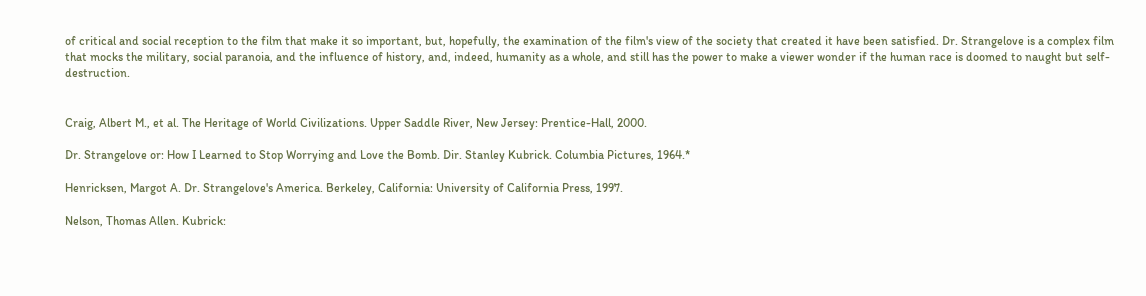of critical and social reception to the film that make it so important, but, hopefully, the examination of the film's view of the society that created it have been satisfied. Dr. Strangelove is a complex film that mocks the military, social paranoia, and the influence of history, and, indeed, humanity as a whole, and still has the power to make a viewer wonder if the human race is doomed to naught but self-destruction.


Craig, Albert M., et al. The Heritage of World Civilizations. Upper Saddle River, New Jersey: Prentice-Hall, 2000.

Dr. Strangelove or: How I Learned to Stop Worrying and Love the Bomb. Dir. Stanley Kubrick. Columbia Pictures, 1964.*

Henricksen, Margot A. Dr. Strangelove's America. Berkeley, California: University of California Press, 1997.

Nelson, Thomas Allen. Kubrick: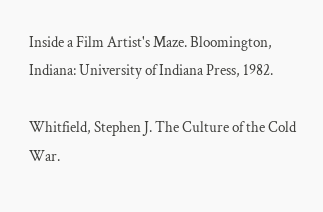Inside a Film Artist's Maze. Bloomington, Indiana: University of Indiana Press, 1982.

Whitfield, Stephen J. The Culture of the Cold War.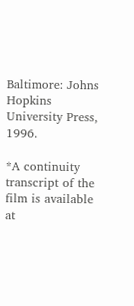Baltimore: Johns Hopkins University Press, 1996.

*A continuity transcript of the film is available at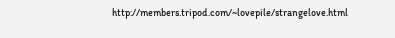http://members.tripod.com/~lovepile/strangelove.html